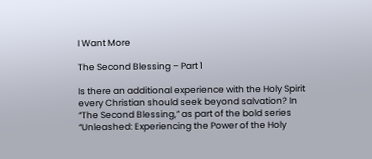I Want More

The Second Blessing – Part 1

Is there an additional experience with the Holy Spirit every Christian should seek beyond salvation? In “The Second Blessing,” as part of the bold series “Unleashed: Experiencing the Power of the Holy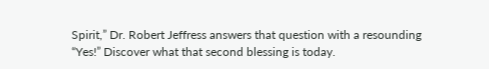Spirit,” Dr. Robert Jeffress answers that question with a resounding “Yes!” Discover what that second blessing is today.